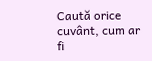Caută orice cuvânt, cum ar fi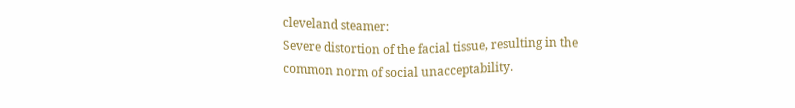cleveland steamer:
Severe distortion of the facial tissue, resulting in the common norm of social unacceptability.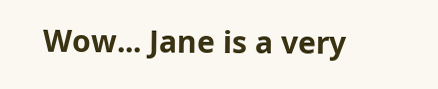Wow... Jane is a very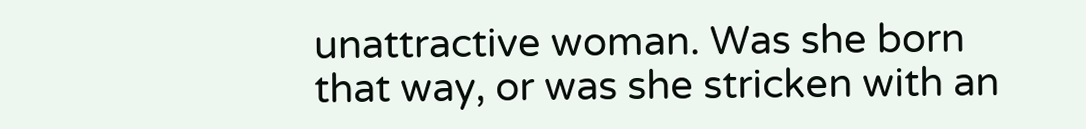unattractive woman. Was she born that way, or was she stricken with an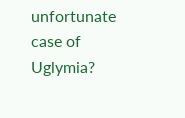unfortunate case of Uglymia?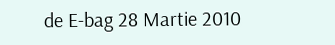de E-bag 28 Martie 2010